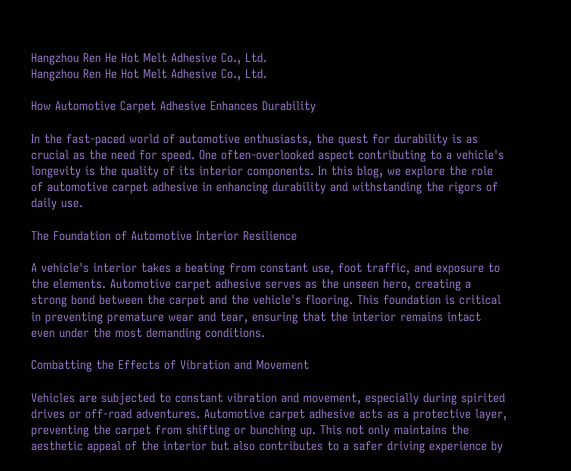Hangzhou Ren He Hot Melt Adhesive Co., Ltd.
Hangzhou Ren He Hot Melt Adhesive Co., Ltd.

How Automotive Carpet Adhesive Enhances Durability

In the fast-paced world of automotive enthusiasts, the quest for durability is as crucial as the need for speed. One often-overlooked aspect contributing to a vehicle's longevity is the quality of its interior components. In this blog, we explore the role of automotive carpet adhesive in enhancing durability and withstanding the rigors of daily use.

The Foundation of Automotive Interior Resilience

A vehicle's interior takes a beating from constant use, foot traffic, and exposure to the elements. Automotive carpet adhesive serves as the unseen hero, creating a strong bond between the carpet and the vehicle's flooring. This foundation is critical in preventing premature wear and tear, ensuring that the interior remains intact even under the most demanding conditions.

Combatting the Effects of Vibration and Movement

Vehicles are subjected to constant vibration and movement, especially during spirited drives or off-road adventures. Automotive carpet adhesive acts as a protective layer, preventing the carpet from shifting or bunching up. This not only maintains the aesthetic appeal of the interior but also contributes to a safer driving experience by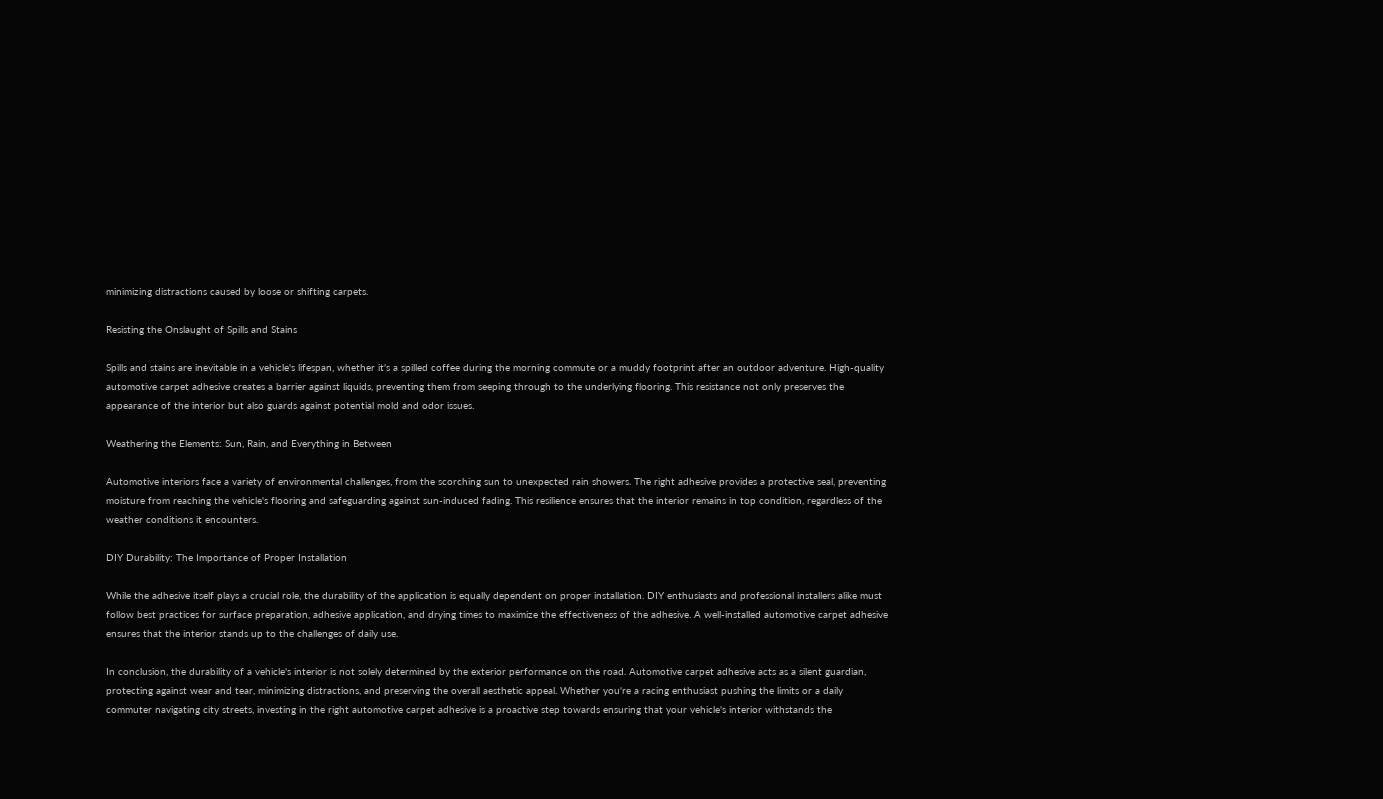minimizing distractions caused by loose or shifting carpets.

Resisting the Onslaught of Spills and Stains

Spills and stains are inevitable in a vehicle's lifespan, whether it's a spilled coffee during the morning commute or a muddy footprint after an outdoor adventure. High-quality automotive carpet adhesive creates a barrier against liquids, preventing them from seeping through to the underlying flooring. This resistance not only preserves the appearance of the interior but also guards against potential mold and odor issues.

Weathering the Elements: Sun, Rain, and Everything in Between

Automotive interiors face a variety of environmental challenges, from the scorching sun to unexpected rain showers. The right adhesive provides a protective seal, preventing moisture from reaching the vehicle's flooring and safeguarding against sun-induced fading. This resilience ensures that the interior remains in top condition, regardless of the weather conditions it encounters.

DIY Durability: The Importance of Proper Installation

While the adhesive itself plays a crucial role, the durability of the application is equally dependent on proper installation. DIY enthusiasts and professional installers alike must follow best practices for surface preparation, adhesive application, and drying times to maximize the effectiveness of the adhesive. A well-installed automotive carpet adhesive ensures that the interior stands up to the challenges of daily use.

In conclusion, the durability of a vehicle's interior is not solely determined by the exterior performance on the road. Automotive carpet adhesive acts as a silent guardian, protecting against wear and tear, minimizing distractions, and preserving the overall aesthetic appeal. Whether you're a racing enthusiast pushing the limits or a daily commuter navigating city streets, investing in the right automotive carpet adhesive is a proactive step towards ensuring that your vehicle's interior withstands the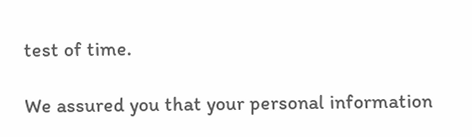test of time.

We assured you that your personal information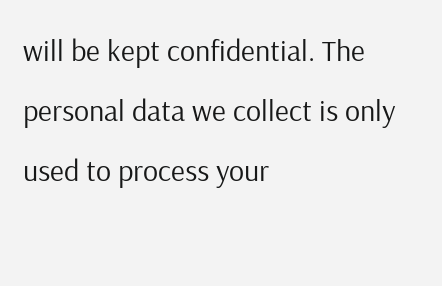will be kept confidential. The personal data we collect is only used to process your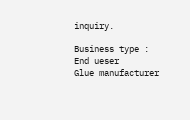inquiry.

Business type :
End ueser
Glue manufacturer